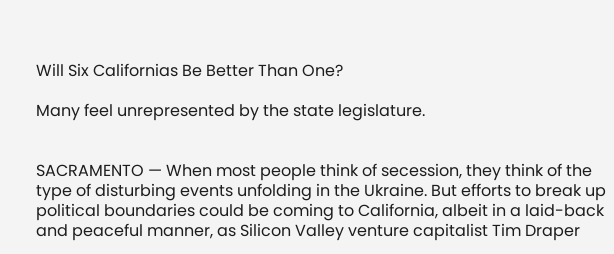Will Six Californias Be Better Than One?

Many feel unrepresented by the state legislature.


SACRAMENTO — When most people think of secession, they think of the type of disturbing events unfolding in the Ukraine. But efforts to break up political boundaries could be coming to California, albeit in a laid-back and peaceful manner, as Silicon Valley venture capitalist Tim Draper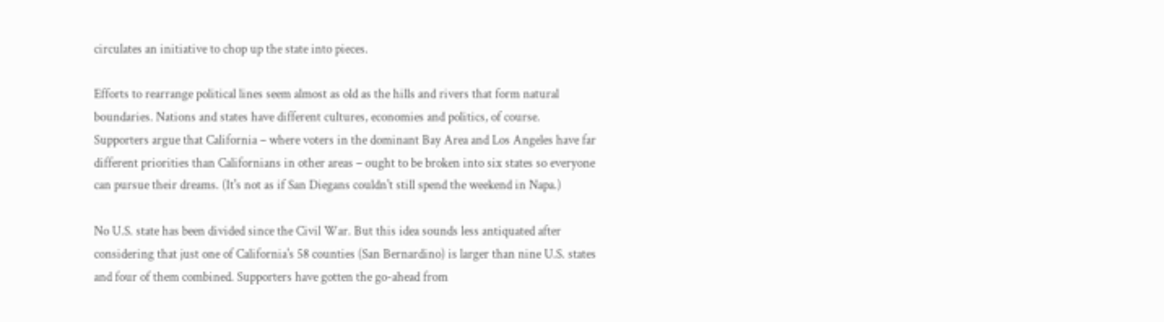circulates an initiative to chop up the state into pieces.

Efforts to rearrange political lines seem almost as old as the hills and rivers that form natural boundaries. Nations and states have different cultures, economies and politics, of course. Supporters argue that California – where voters in the dominant Bay Area and Los Angeles have far different priorities than Californians in other areas – ought to be broken into six states so everyone can pursue their dreams. (It's not as if San Diegans couldn't still spend the weekend in Napa.)

No U.S. state has been divided since the Civil War. But this idea sounds less antiquated after considering that just one of California's 58 counties (San Bernardino) is larger than nine U.S. states and four of them combined. Supporters have gotten the go-ahead from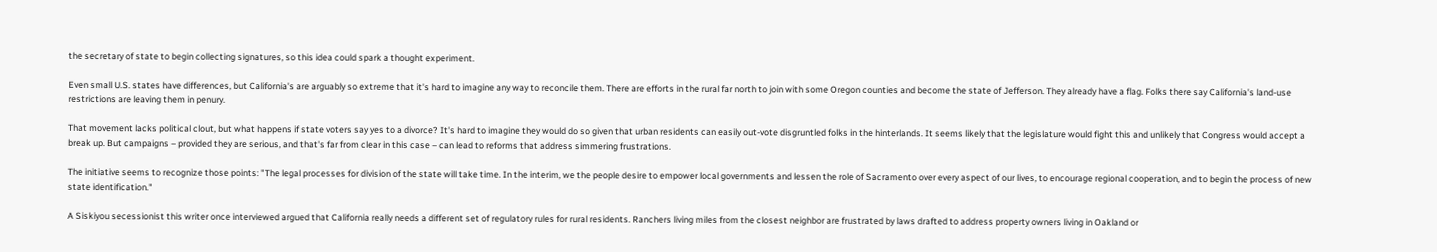the secretary of state to begin collecting signatures, so this idea could spark a thought experiment.

Even small U.S. states have differences, but California's are arguably so extreme that it's hard to imagine any way to reconcile them. There are efforts in the rural far north to join with some Oregon counties and become the state of Jefferson. They already have a flag. Folks there say California's land-use restrictions are leaving them in penury.

That movement lacks political clout, but what happens if state voters say yes to a divorce? It's hard to imagine they would do so given that urban residents can easily out-vote disgruntled folks in the hinterlands. It seems likely that the legislature would fight this and unlikely that Congress would accept a break up. But campaigns – provided they are serious, and that's far from clear in this case – can lead to reforms that address simmering frustrations.

The initiative seems to recognize those points: "The legal processes for division of the state will take time. In the interim, we the people desire to empower local governments and lessen the role of Sacramento over every aspect of our lives, to encourage regional cooperation, and to begin the process of new state identification."

A Siskiyou secessionist this writer once interviewed argued that California really needs a different set of regulatory rules for rural residents. Ranchers living miles from the closest neighbor are frustrated by laws drafted to address property owners living in Oakland or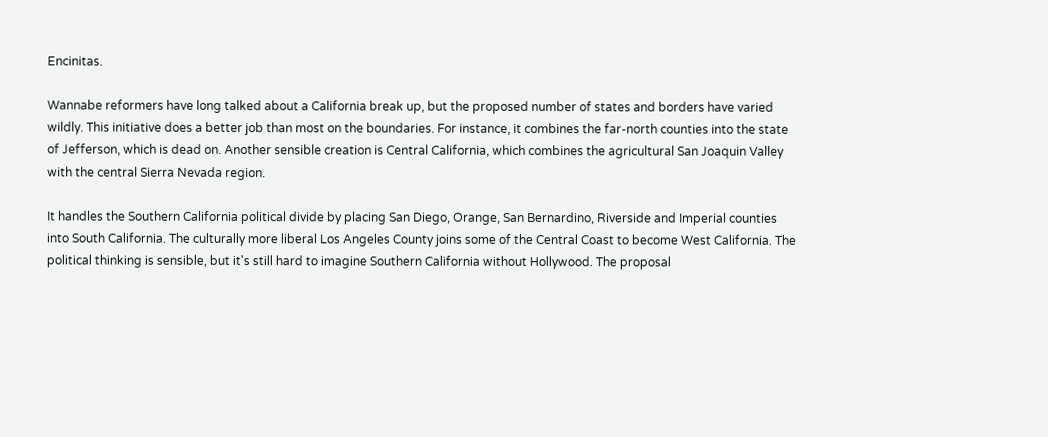Encinitas.

Wannabe reformers have long talked about a California break up, but the proposed number of states and borders have varied wildly. This initiative does a better job than most on the boundaries. For instance, it combines the far-north counties into the state of Jefferson, which is dead on. Another sensible creation is Central California, which combines the agricultural San Joaquin Valley with the central Sierra Nevada region.

It handles the Southern California political divide by placing San Diego, Orange, San Bernardino, Riverside and Imperial counties into South California. The culturally more liberal Los Angeles County joins some of the Central Coast to become West California. The political thinking is sensible, but it's still hard to imagine Southern California without Hollywood. The proposal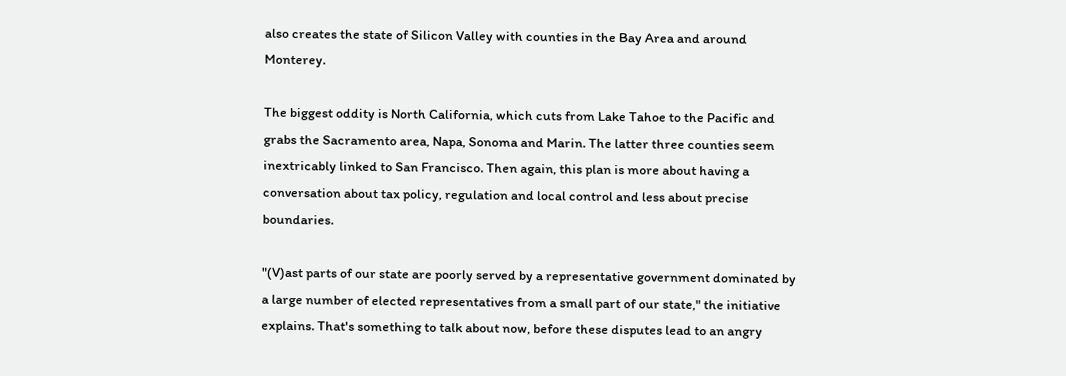also creates the state of Silicon Valley with counties in the Bay Area and around Monterey.

The biggest oddity is North California, which cuts from Lake Tahoe to the Pacific and grabs the Sacramento area, Napa, Sonoma and Marin. The latter three counties seem inextricably linked to San Francisco. Then again, this plan is more about having a conversation about tax policy, regulation and local control and less about precise boundaries.

"(V)ast parts of our state are poorly served by a representative government dominated by a large number of elected representatives from a small part of our state," the initiative explains. That's something to talk about now, before these disputes lead to an angry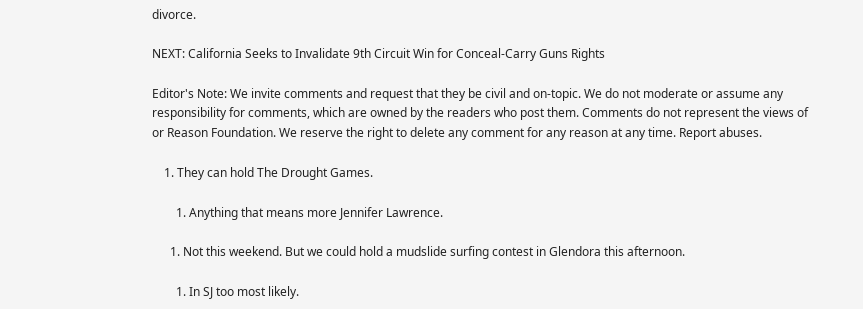divorce.

NEXT: California Seeks to Invalidate 9th Circuit Win for Conceal-Carry Guns Rights

Editor's Note: We invite comments and request that they be civil and on-topic. We do not moderate or assume any responsibility for comments, which are owned by the readers who post them. Comments do not represent the views of or Reason Foundation. We reserve the right to delete any comment for any reason at any time. Report abuses.

    1. They can hold The Drought Games.

        1. Anything that means more Jennifer Lawrence.

      1. Not this weekend. But we could hold a mudslide surfing contest in Glendora this afternoon.

        1. In SJ too most likely.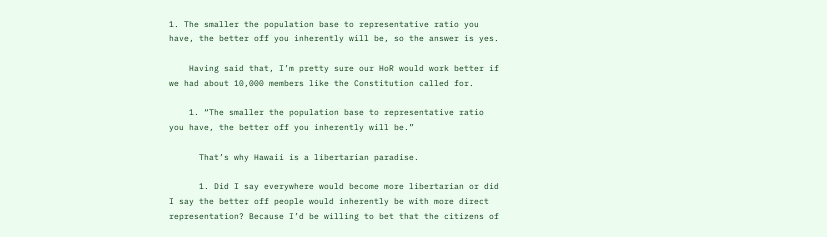1. The smaller the population base to representative ratio you have, the better off you inherently will be, so the answer is yes.

    Having said that, I’m pretty sure our HoR would work better if we had about 10,000 members like the Constitution called for.

    1. “The smaller the population base to representative ratio you have, the better off you inherently will be.”

      That’s why Hawaii is a libertarian paradise.

      1. Did I say everywhere would become more libertarian or did I say the better off people would inherently be with more direct representation? Because I’d be willing to bet that the citizens of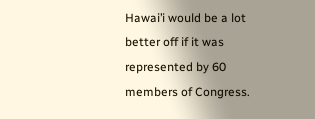Hawai’i would be a lot better off if it was represented by 60 members of Congress.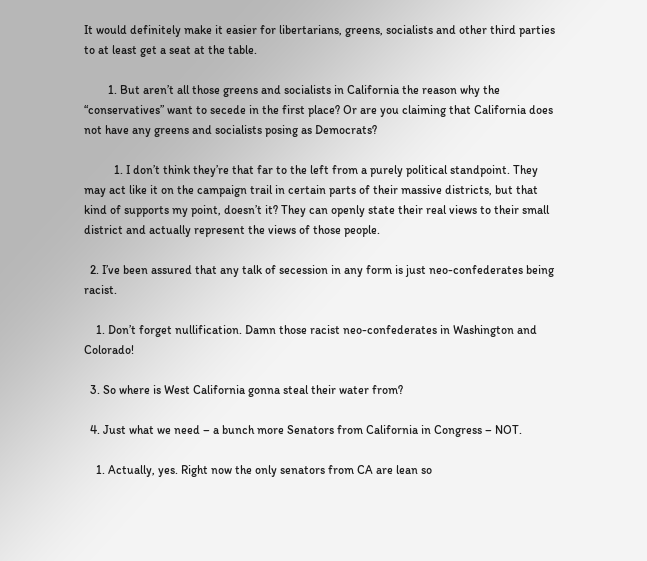It would definitely make it easier for libertarians, greens, socialists and other third parties to at least get a seat at the table.

        1. But aren’t all those greens and socialists in California the reason why the “conservatives” want to secede in the first place? Or are you claiming that California does not have any greens and socialists posing as Democrats?

          1. I don’t think they’re that far to the left from a purely political standpoint. They may act like it on the campaign trail in certain parts of their massive districts, but that kind of supports my point, doesn’t it? They can openly state their real views to their small district and actually represent the views of those people.

  2. I’ve been assured that any talk of secession in any form is just neo-confederates being racist.

    1. Don’t forget nullification. Damn those racist neo-confederates in Washington and Colorado!

  3. So where is West California gonna steal their water from?

  4. Just what we need – a bunch more Senators from California in Congress – NOT.

    1. Actually, yes. Right now the only senators from CA are lean so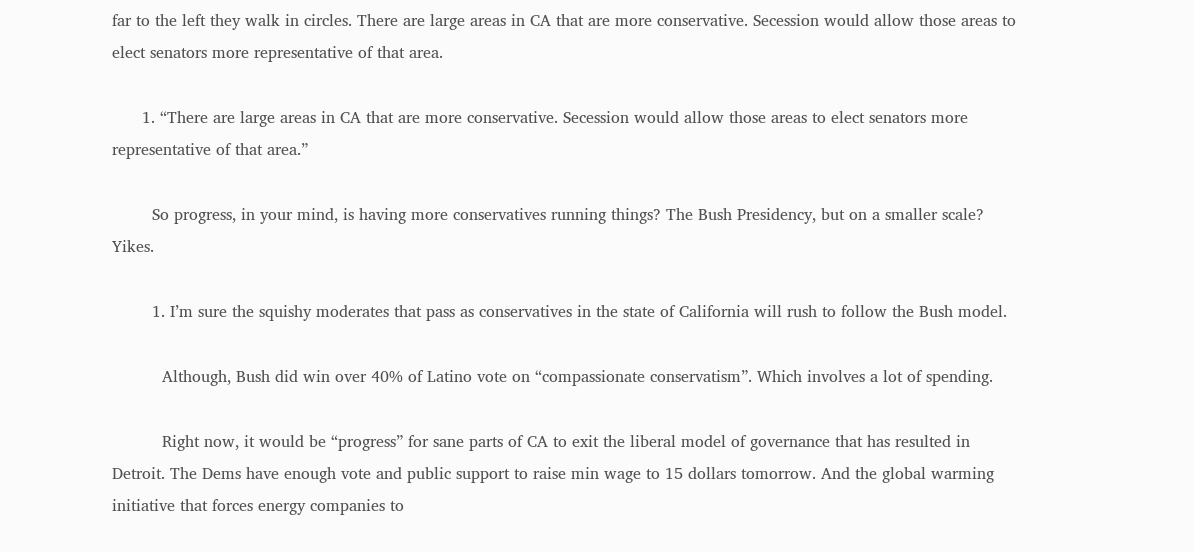far to the left they walk in circles. There are large areas in CA that are more conservative. Secession would allow those areas to elect senators more representative of that area.

      1. “There are large areas in CA that are more conservative. Secession would allow those areas to elect senators more representative of that area.”

        So progress, in your mind, is having more conservatives running things? The Bush Presidency, but on a smaller scale? Yikes.

        1. I’m sure the squishy moderates that pass as conservatives in the state of California will rush to follow the Bush model.

          Although, Bush did win over 40% of Latino vote on “compassionate conservatism”. Which involves a lot of spending.

          Right now, it would be “progress” for sane parts of CA to exit the liberal model of governance that has resulted in Detroit. The Dems have enough vote and public support to raise min wage to 15 dollars tomorrow. And the global warming initiative that forces energy companies to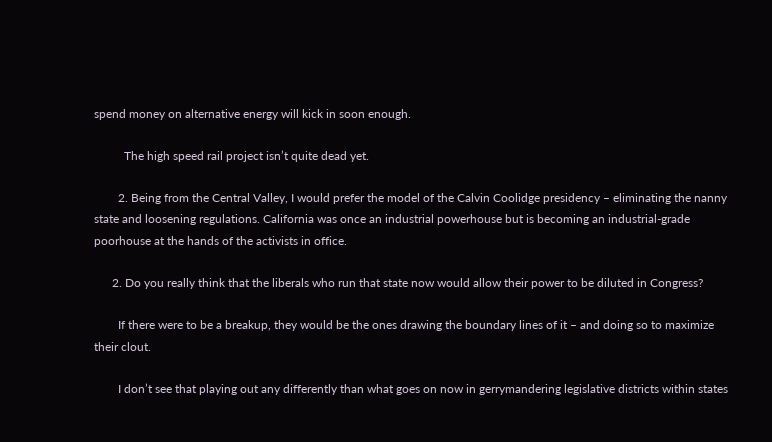spend money on alternative energy will kick in soon enough.

          The high speed rail project isn’t quite dead yet.

        2. Being from the Central Valley, I would prefer the model of the Calvin Coolidge presidency – eliminating the nanny state and loosening regulations. California was once an industrial powerhouse but is becoming an industrial-grade poorhouse at the hands of the activists in office.

      2. Do you really think that the liberals who run that state now would allow their power to be diluted in Congress?

        If there were to be a breakup, they would be the ones drawing the boundary lines of it – and doing so to maximize their clout.

        I don’t see that playing out any differently than what goes on now in gerrymandering legislative districts within states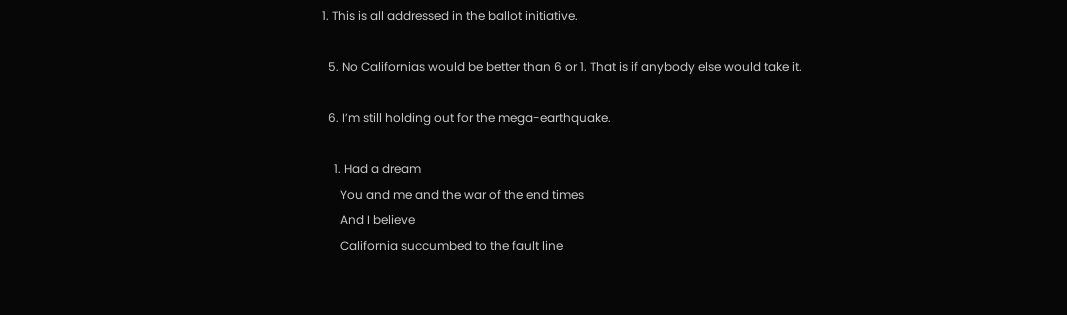1. This is all addressed in the ballot initiative.

  5. No Californias would be better than 6 or 1. That is if anybody else would take it.

  6. I’m still holding out for the mega-earthquake.

    1. Had a dream
      You and me and the war of the end times
      And I believe
      California succumbed to the fault line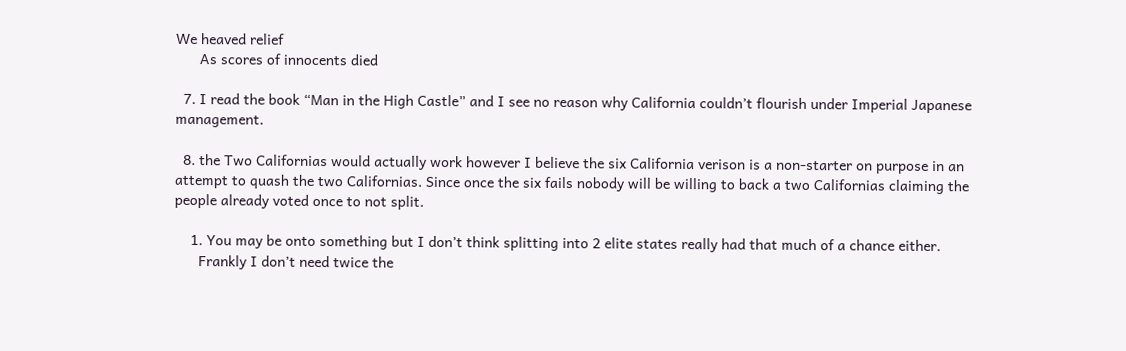We heaved relief
      As scores of innocents died

  7. I read the book “Man in the High Castle” and I see no reason why California couldn’t flourish under Imperial Japanese management.

  8. the Two Californias would actually work however I believe the six California verison is a non-starter on purpose in an attempt to quash the two Californias. Since once the six fails nobody will be willing to back a two Californias claiming the people already voted once to not split.

    1. You may be onto something but I don’t think splitting into 2 elite states really had that much of a chance either.
      Frankly I don’t need twice the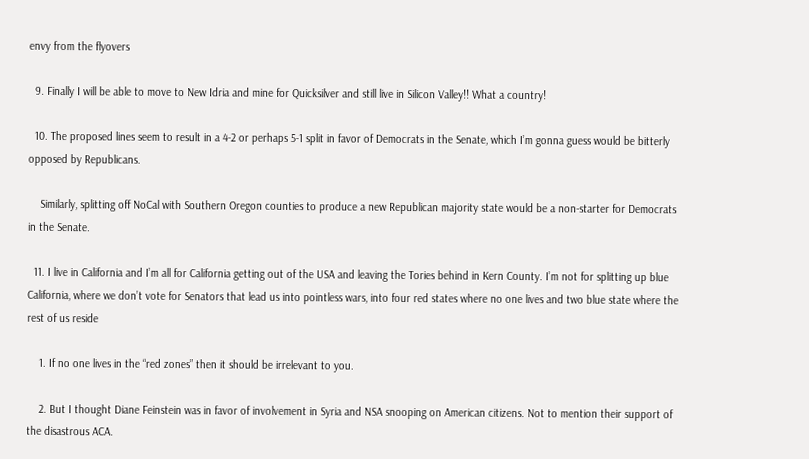envy from the flyovers

  9. Finally I will be able to move to New Idria and mine for Quicksilver and still live in Silicon Valley!! What a country!

  10. The proposed lines seem to result in a 4-2 or perhaps 5-1 split in favor of Democrats in the Senate, which I’m gonna guess would be bitterly opposed by Republicans.

    Similarly, splitting off NoCal with Southern Oregon counties to produce a new Republican majority state would be a non-starter for Democrats in the Senate.

  11. I live in California and I’m all for California getting out of the USA and leaving the Tories behind in Kern County. I’m not for splitting up blue California, where we don’t vote for Senators that lead us into pointless wars, into four red states where no one lives and two blue state where the rest of us reside

    1. If no one lives in the “red zones” then it should be irrelevant to you.

    2. But I thought Diane Feinstein was in favor of involvement in Syria and NSA snooping on American citizens. Not to mention their support of the disastrous ACA.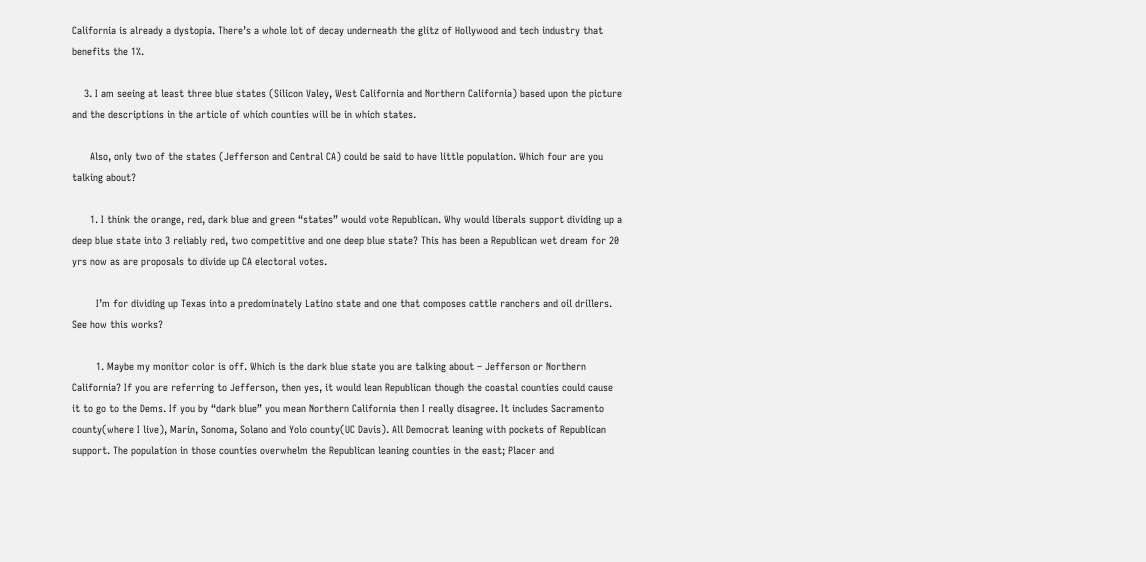California is already a dystopia. There’s a whole lot of decay underneath the glitz of Hollywood and tech industry that benefits the 1%.

    3. I am seeing at least three blue states (Silicon Valey, West California and Northern California) based upon the picture and the descriptions in the article of which counties will be in which states.

      Also, only two of the states (Jefferson and Central CA) could be said to have little population. Which four are you talking about?

      1. I think the orange, red, dark blue and green “states” would vote Republican. Why would liberals support dividing up a deep blue state into 3 reliably red, two competitive and one deep blue state? This has been a Republican wet dream for 20 yrs now as are proposals to divide up CA electoral votes.

        I’m for dividing up Texas into a predominately Latino state and one that composes cattle ranchers and oil drillers. See how this works?

        1. Maybe my monitor color is off. Which is the dark blue state you are talking about – Jefferson or Northern California? If you are referring to Jefferson, then yes, it would lean Republican though the coastal counties could cause it to go to the Dems. If you by “dark blue” you mean Northern California then I really disagree. It includes Sacramento county(where I live), Marin, Sonoma, Solano and Yolo county(UC Davis). All Democrat leaning with pockets of Republican support. The population in those counties overwhelm the Republican leaning counties in the east; Placer and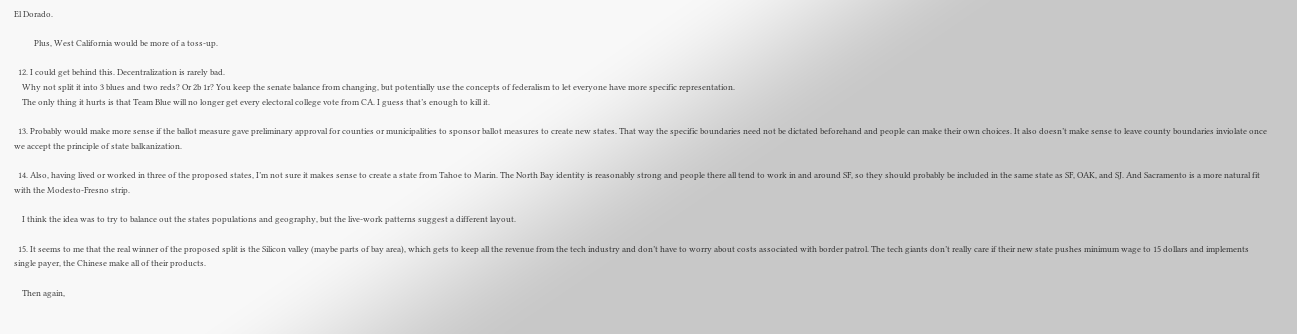El Dorado.

          Plus, West California would be more of a toss-up.

  12. I could get behind this. Decentralization is rarely bad.
    Why not split it into 3 blues and two reds? Or 2b 1r? You keep the senate balance from changing, but potentially use the concepts of federalism to let everyone have more specific representation.
    The only thing it hurts is that Team Blue will no longer get every electoral college vote from CA. I guess that’s enough to kill it.

  13. Probably would make more sense if the ballot measure gave preliminary approval for counties or municipalities to sponsor ballot measures to create new states. That way the specific boundaries need not be dictated beforehand and people can make their own choices. It also doesn’t make sense to leave county boundaries inviolate once we accept the principle of state balkanization.

  14. Also, having lived or worked in three of the proposed states, I’m not sure it makes sense to create a state from Tahoe to Marin. The North Bay identity is reasonably strong and people there all tend to work in and around SF, so they should probably be included in the same state as SF, OAK, and SJ. And Sacramento is a more natural fit with the Modesto-Fresno strip.

    I think the idea was to try to balance out the states populations and geography, but the live-work patterns suggest a different layout.

  15. It seems to me that the real winner of the proposed split is the Silicon valley (maybe parts of bay area), which gets to keep all the revenue from the tech industry and don’t have to worry about costs associated with border patrol. The tech giants don’t really care if their new state pushes minimum wage to 15 dollars and implements single payer, the Chinese make all of their products.

    Then again,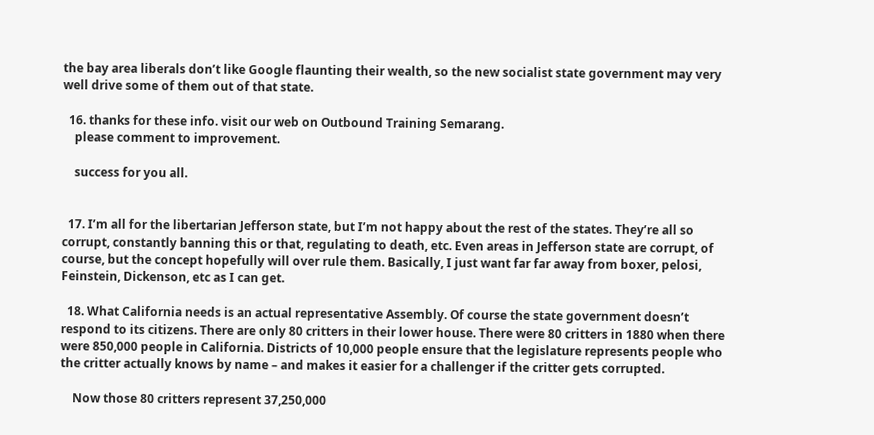the bay area liberals don’t like Google flaunting their wealth, so the new socialist state government may very well drive some of them out of that state.

  16. thanks for these info. visit our web on Outbound Training Semarang.
    please comment to improvement.

    success for you all.


  17. I’m all for the libertarian Jefferson state, but I’m not happy about the rest of the states. They’re all so corrupt, constantly banning this or that, regulating to death, etc. Even areas in Jefferson state are corrupt, of course, but the concept hopefully will over rule them. Basically, I just want far far away from boxer, pelosi, Feinstein, Dickenson, etc as I can get.

  18. What California needs is an actual representative Assembly. Of course the state government doesn’t respond to its citizens. There are only 80 critters in their lower house. There were 80 critters in 1880 when there were 850,000 people in California. Districts of 10,000 people ensure that the legislature represents people who the critter actually knows by name – and makes it easier for a challenger if the critter gets corrupted.

    Now those 80 critters represent 37,250,000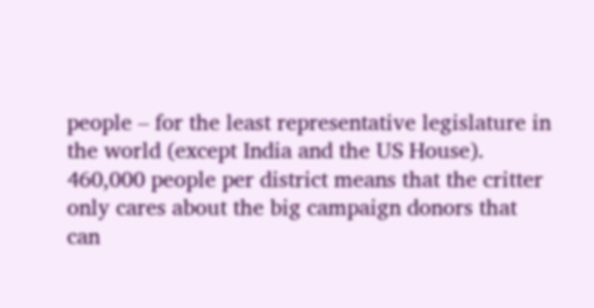people – for the least representative legislature in the world (except India and the US House). 460,000 people per district means that the critter only cares about the big campaign donors that can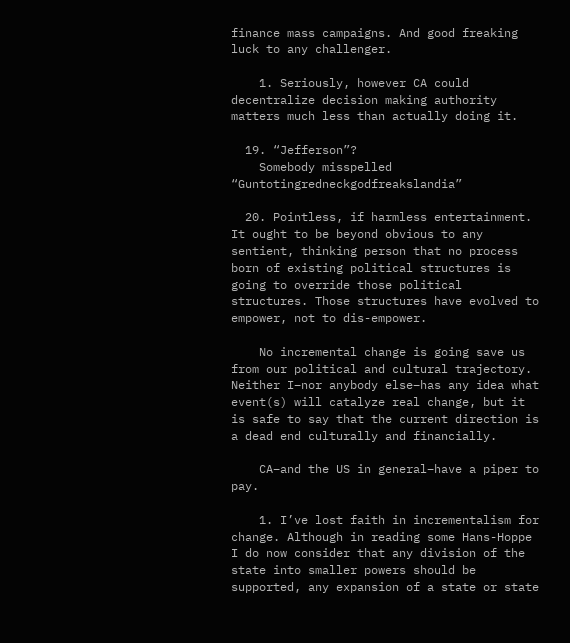finance mass campaigns. And good freaking luck to any challenger.

    1. Seriously, however CA could decentralize decision making authority matters much less than actually doing it.

  19. “Jefferson”?
    Somebody misspelled “Guntotingredneckgodfreakslandia”

  20. Pointless, if harmless entertainment. It ought to be beyond obvious to any sentient, thinking person that no process born of existing political structures is going to override those political structures. Those structures have evolved to empower, not to dis-empower.

    No incremental change is going save us from our political and cultural trajectory. Neither I–nor anybody else–has any idea what event(s) will catalyze real change, but it is safe to say that the current direction is a dead end culturally and financially.

    CA–and the US in general–have a piper to pay.

    1. I’ve lost faith in incrementalism for change. Although in reading some Hans-Hoppe I do now consider that any division of the state into smaller powers should be supported, any expansion of a state or state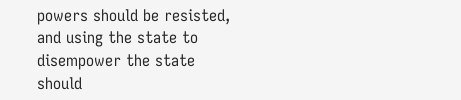powers should be resisted, and using the state to disempower the state should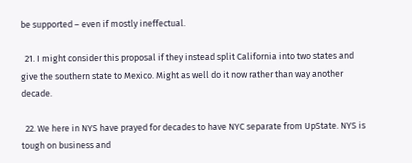be supported – even if mostly ineffectual.

  21. I might consider this proposal if they instead split California into two states and give the southern state to Mexico. Might as well do it now rather than way another decade.

  22. We here in NYS have prayed for decades to have NYC separate from UpState. NYS is tough on business and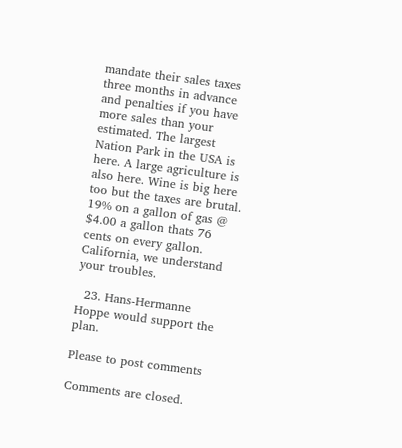mandate their sales taxes three months in advance and penalties if you have more sales than your estimated. The largest Nation Park in the USA is here. A large agriculture is also here. Wine is big here too but the taxes are brutal. 19% on a gallon of gas @ $4.00 a gallon thats 76 cents on every gallon. California, we understand your troubles.

  23. Hans-Hermanne Hoppe would support the plan.

Please to post comments

Comments are closed.